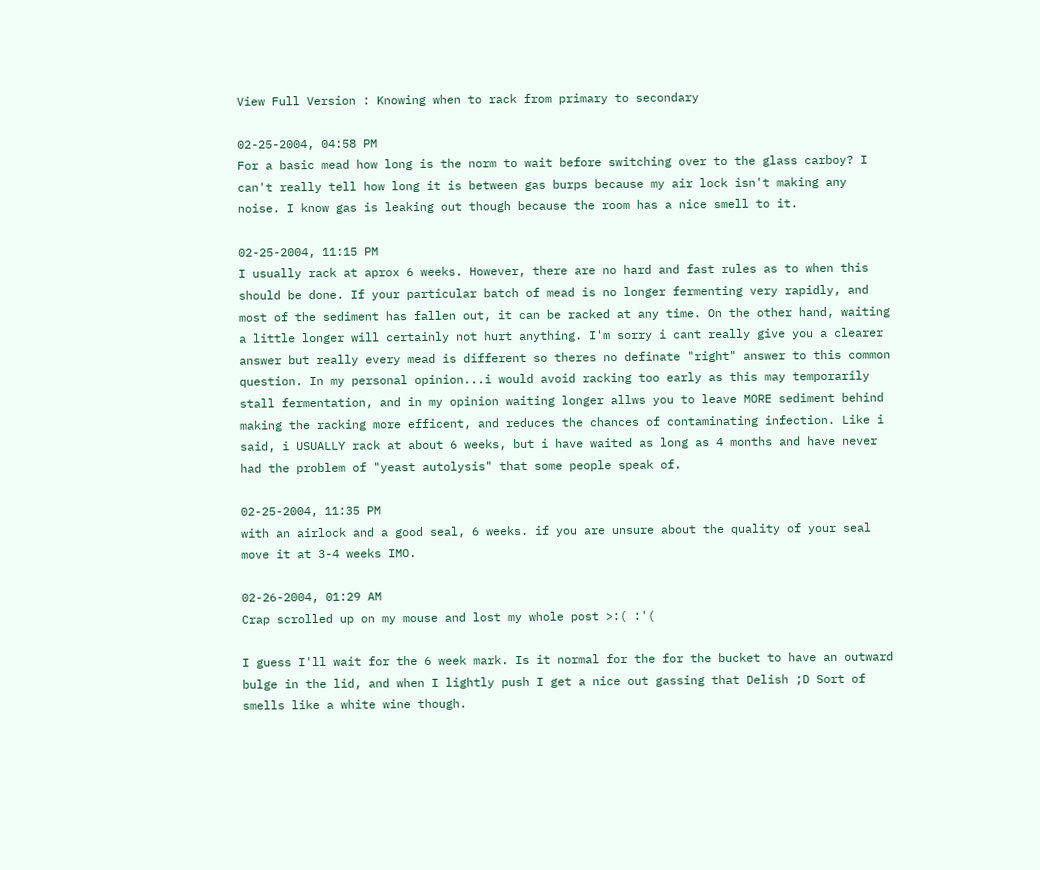View Full Version : Knowing when to rack from primary to secondary

02-25-2004, 04:58 PM
For a basic mead how long is the norm to wait before switching over to the glass carboy? I can't really tell how long it is between gas burps because my air lock isn't making any noise. I know gas is leaking out though because the room has a nice smell to it.

02-25-2004, 11:15 PM
I usually rack at aprox 6 weeks. However, there are no hard and fast rules as to when this should be done. If your particular batch of mead is no longer fermenting very rapidly, and most of the sediment has fallen out, it can be racked at any time. On the other hand, waiting a little longer will certainly not hurt anything. I'm sorry i cant really give you a clearer answer but really every mead is different so theres no definate "right" answer to this common question. In my personal opinion...i would avoid racking too early as this may temporarily stall fermentation, and in my opinion waiting longer allws you to leave MORE sediment behind making the racking more efficent, and reduces the chances of contaminating infection. Like i said, i USUALLY rack at about 6 weeks, but i have waited as long as 4 months and have never had the problem of "yeast autolysis" that some people speak of.

02-25-2004, 11:35 PM
with an airlock and a good seal, 6 weeks. if you are unsure about the quality of your seal move it at 3-4 weeks IMO.

02-26-2004, 01:29 AM
Crap scrolled up on my mouse and lost my whole post >:( :'(

I guess I'll wait for the 6 week mark. Is it normal for the for the bucket to have an outward bulge in the lid, and when I lightly push I get a nice out gassing that Delish ;D Sort of smells like a white wine though.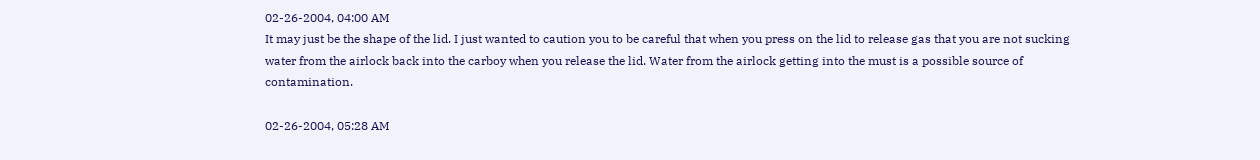02-26-2004, 04:00 AM
It may just be the shape of the lid. I just wanted to caution you to be careful that when you press on the lid to release gas that you are not sucking water from the airlock back into the carboy when you release the lid. Water from the airlock getting into the must is a possible source of contamination.

02-26-2004, 05:28 AM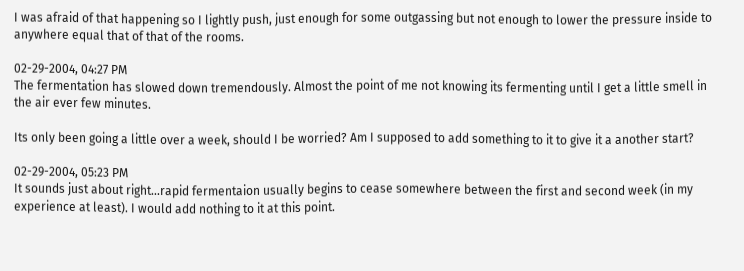I was afraid of that happening so I lightly push, just enough for some outgassing but not enough to lower the pressure inside to anywhere equal that of that of the rooms.

02-29-2004, 04:27 PM
The fermentation has slowed down tremendously. Almost the point of me not knowing its fermenting until I get a little smell in the air ever few minutes.

Its only been going a little over a week, should I be worried? Am I supposed to add something to it to give it a another start?

02-29-2004, 05:23 PM
It sounds just about right...rapid fermentaion usually begins to cease somewhere between the first and second week (in my experience at least). I would add nothing to it at this point.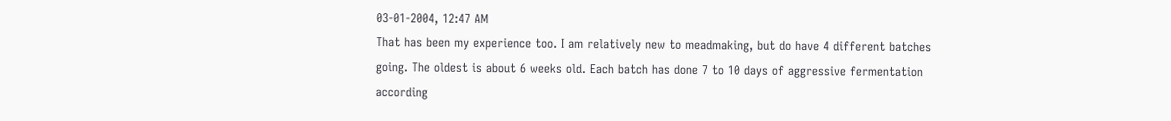03-01-2004, 12:47 AM
That has been my experience too. I am relatively new to meadmaking, but do have 4 different batches going. The oldest is about 6 weeks old. Each batch has done 7 to 10 days of aggressive fermentation according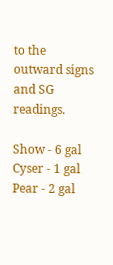to the outward signs and SG readings.

Show - 6 gal
Cyser - 1 gal
Pear - 2 gal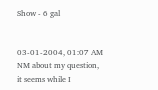Show - 6 gal


03-01-2004, 01:07 AM
NM about my question, it seems while I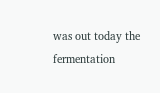was out today the fermentation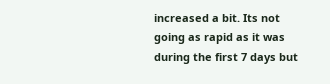increased a bit. Its not going as rapid as it was during the first 7 days but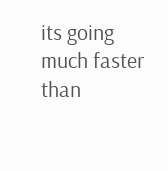its going much faster than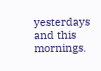yesterdays and this mornings.